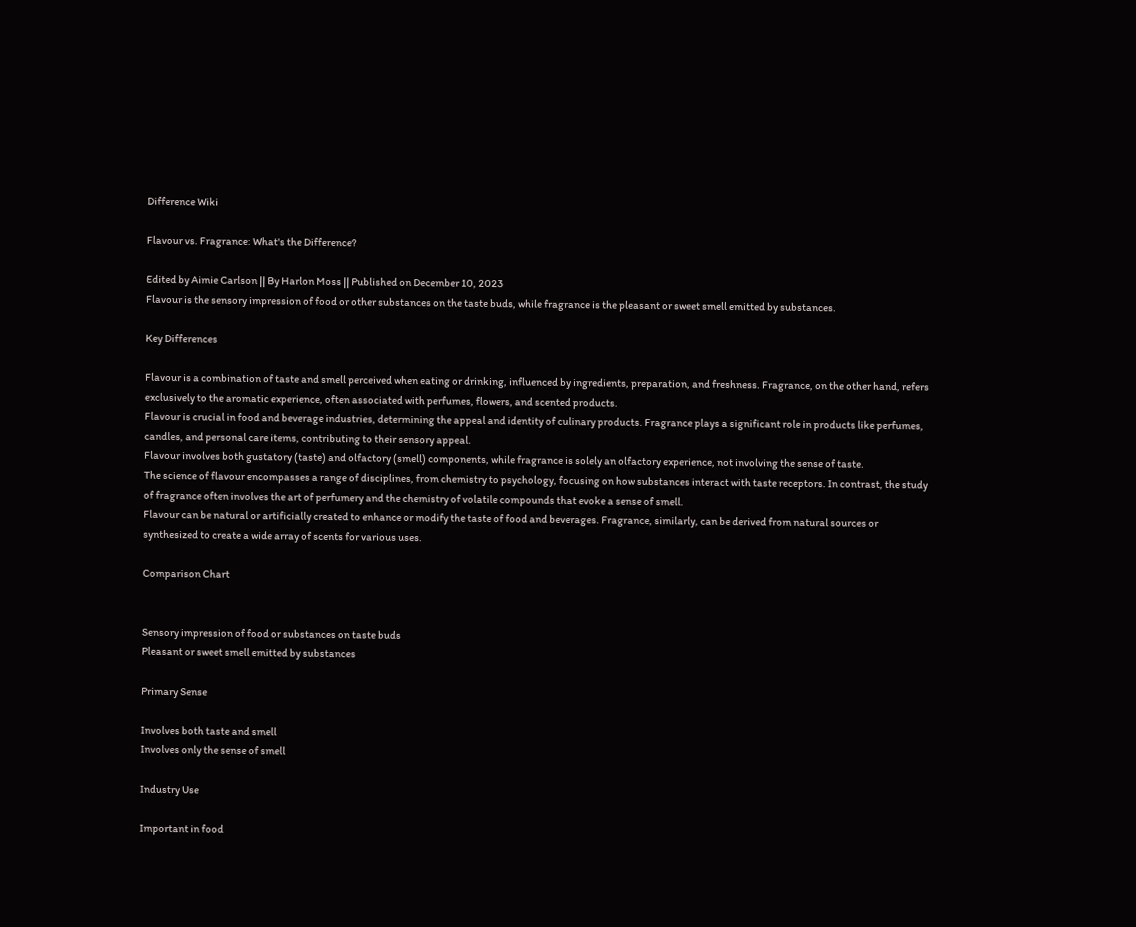Difference Wiki

Flavour vs. Fragrance: What's the Difference?

Edited by Aimie Carlson || By Harlon Moss || Published on December 10, 2023
Flavour is the sensory impression of food or other substances on the taste buds, while fragrance is the pleasant or sweet smell emitted by substances.

Key Differences

Flavour is a combination of taste and smell perceived when eating or drinking, influenced by ingredients, preparation, and freshness. Fragrance, on the other hand, refers exclusively to the aromatic experience, often associated with perfumes, flowers, and scented products.
Flavour is crucial in food and beverage industries, determining the appeal and identity of culinary products. Fragrance plays a significant role in products like perfumes, candles, and personal care items, contributing to their sensory appeal.
Flavour involves both gustatory (taste) and olfactory (smell) components, while fragrance is solely an olfactory experience, not involving the sense of taste.
The science of flavour encompasses a range of disciplines, from chemistry to psychology, focusing on how substances interact with taste receptors. In contrast, the study of fragrance often involves the art of perfumery and the chemistry of volatile compounds that evoke a sense of smell.
Flavour can be natural or artificially created to enhance or modify the taste of food and beverages. Fragrance, similarly, can be derived from natural sources or synthesized to create a wide array of scents for various uses.

Comparison Chart


Sensory impression of food or substances on taste buds
Pleasant or sweet smell emitted by substances

Primary Sense

Involves both taste and smell
Involves only the sense of smell

Industry Use

Important in food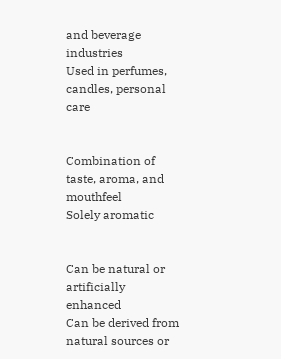and beverage industries
Used in perfumes, candles, personal care


Combination of taste, aroma, and mouthfeel
Solely aromatic


Can be natural or artificially enhanced
Can be derived from natural sources or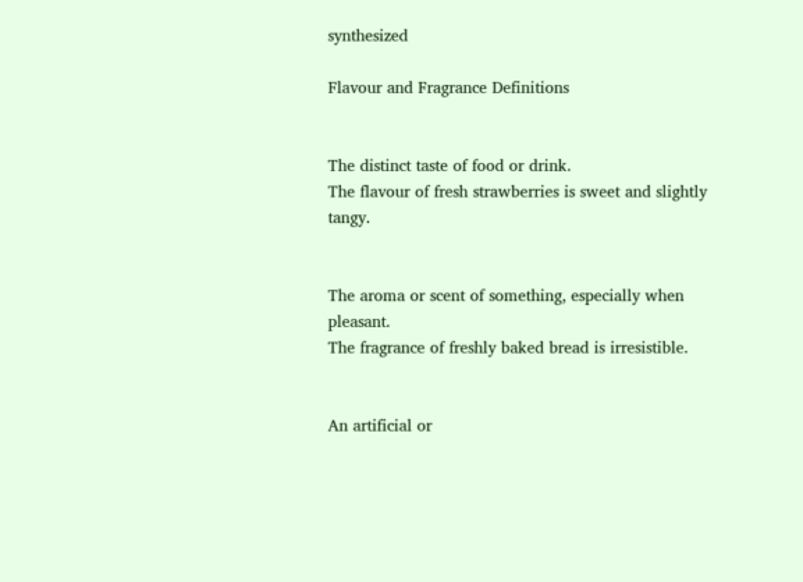synthesized

Flavour and Fragrance Definitions


The distinct taste of food or drink.
The flavour of fresh strawberries is sweet and slightly tangy.


The aroma or scent of something, especially when pleasant.
The fragrance of freshly baked bread is irresistible.


An artificial or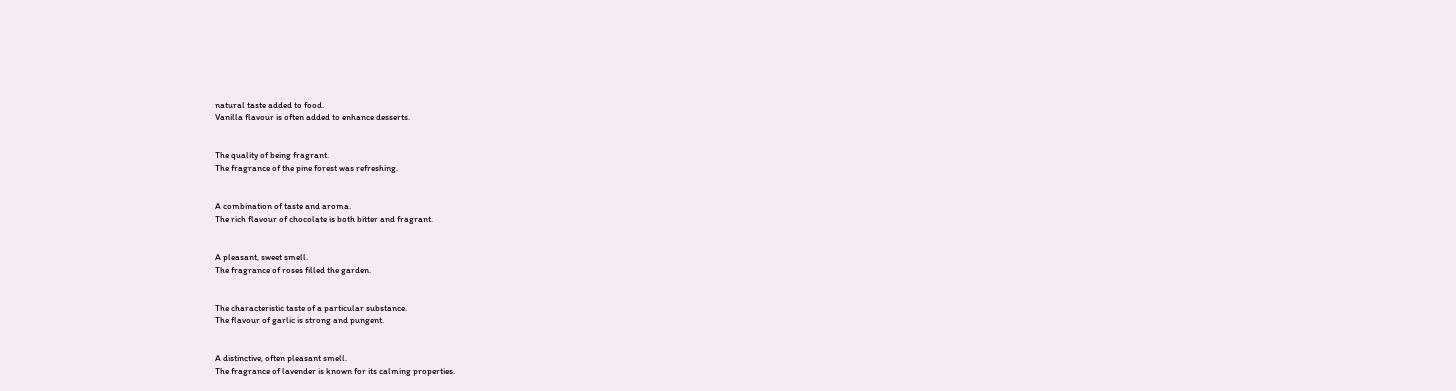natural taste added to food.
Vanilla flavour is often added to enhance desserts.


The quality of being fragrant.
The fragrance of the pine forest was refreshing.


A combination of taste and aroma.
The rich flavour of chocolate is both bitter and fragrant.


A pleasant, sweet smell.
The fragrance of roses filled the garden.


The characteristic taste of a particular substance.
The flavour of garlic is strong and pungent.


A distinctive, often pleasant smell.
The fragrance of lavender is known for its calming properties.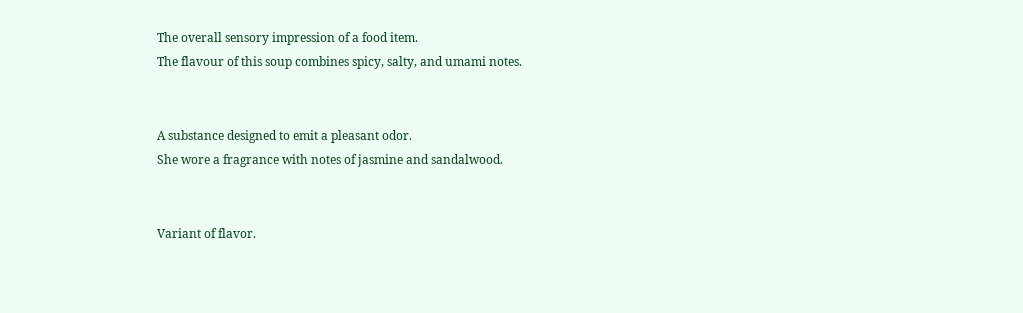The overall sensory impression of a food item.
The flavour of this soup combines spicy, salty, and umami notes.


A substance designed to emit a pleasant odor.
She wore a fragrance with notes of jasmine and sandalwood.


Variant of flavor.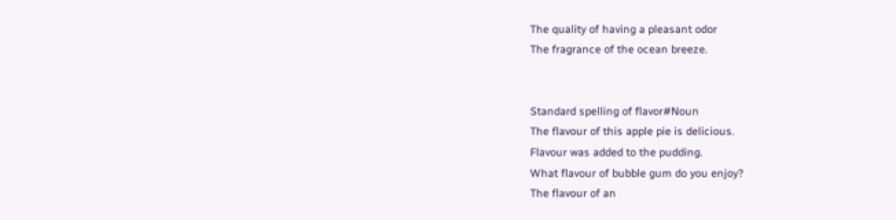The quality of having a pleasant odor
The fragrance of the ocean breeze.


Standard spelling of flavor#Noun
The flavour of this apple pie is delicious.
Flavour was added to the pudding.
What flavour of bubble gum do you enjoy?
The flavour of an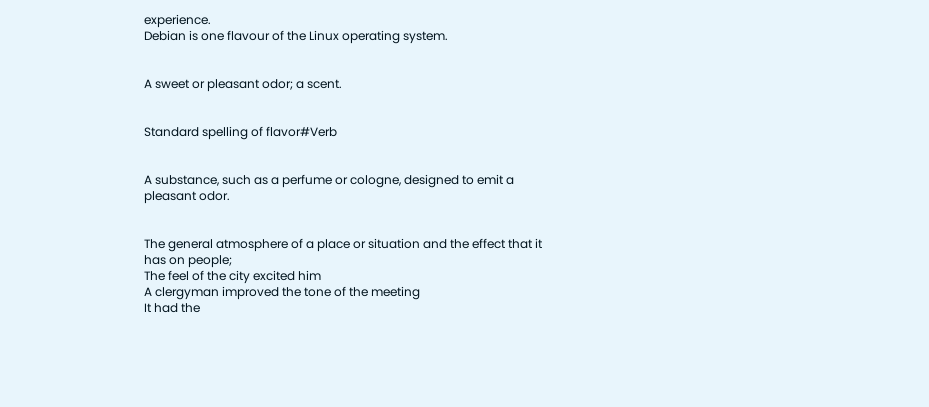experience.
Debian is one flavour of the Linux operating system.


A sweet or pleasant odor; a scent.


Standard spelling of flavor#Verb


A substance, such as a perfume or cologne, designed to emit a pleasant odor.


The general atmosphere of a place or situation and the effect that it has on people;
The feel of the city excited him
A clergyman improved the tone of the meeting
It had the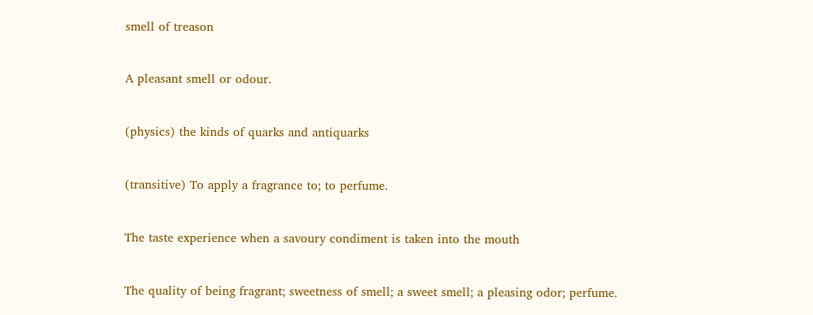smell of treason


A pleasant smell or odour.


(physics) the kinds of quarks and antiquarks


(transitive) To apply a fragrance to; to perfume.


The taste experience when a savoury condiment is taken into the mouth


The quality of being fragrant; sweetness of smell; a sweet smell; a pleasing odor; perfume.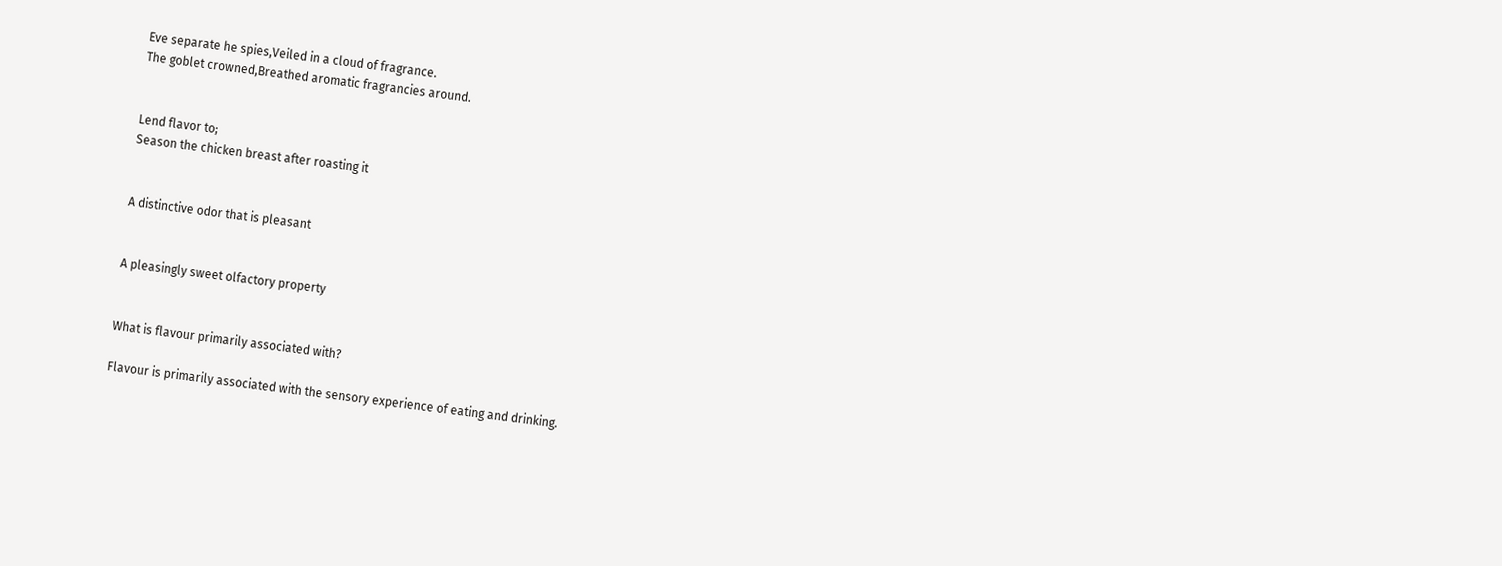Eve separate he spies,Veiled in a cloud of fragrance.
The goblet crowned,Breathed aromatic fragrancies around.


Lend flavor to;
Season the chicken breast after roasting it


A distinctive odor that is pleasant


A pleasingly sweet olfactory property


What is flavour primarily associated with?

Flavour is primarily associated with the sensory experience of eating and drinking.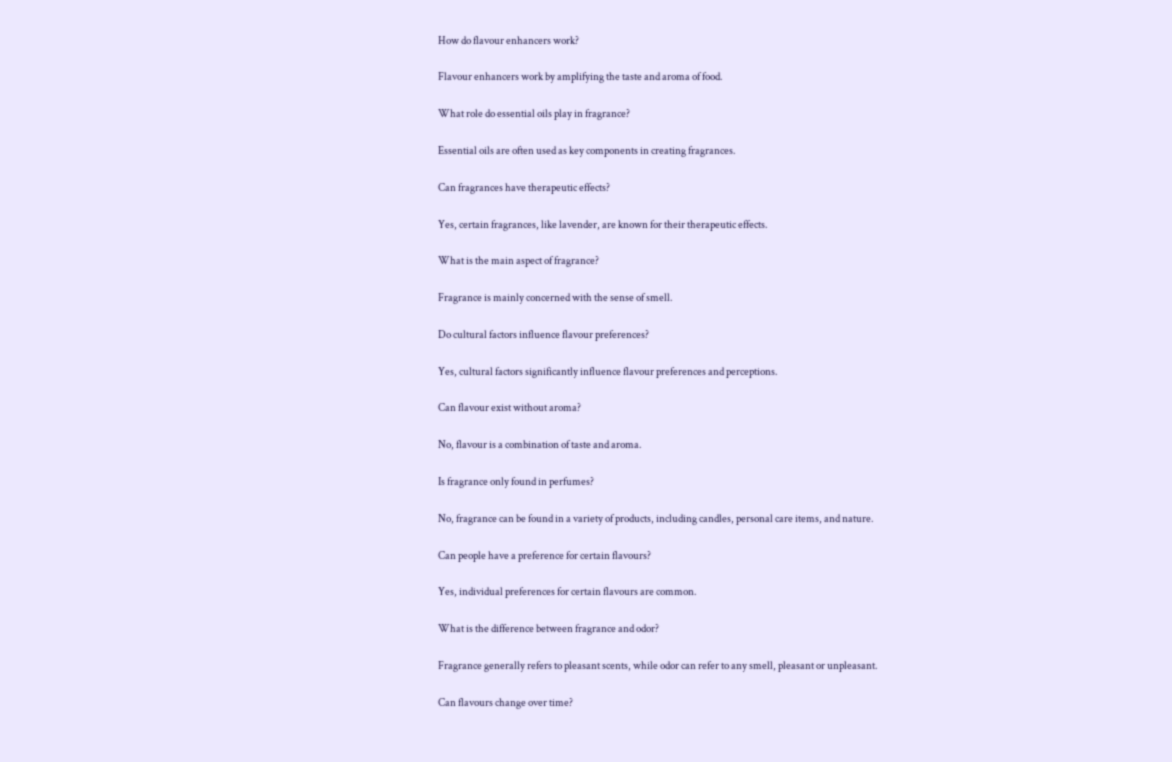How do flavour enhancers work?

Flavour enhancers work by amplifying the taste and aroma of food.

What role do essential oils play in fragrance?

Essential oils are often used as key components in creating fragrances.

Can fragrances have therapeutic effects?

Yes, certain fragrances, like lavender, are known for their therapeutic effects.

What is the main aspect of fragrance?

Fragrance is mainly concerned with the sense of smell.

Do cultural factors influence flavour preferences?

Yes, cultural factors significantly influence flavour preferences and perceptions.

Can flavour exist without aroma?

No, flavour is a combination of taste and aroma.

Is fragrance only found in perfumes?

No, fragrance can be found in a variety of products, including candles, personal care items, and nature.

Can people have a preference for certain flavours?

Yes, individual preferences for certain flavours are common.

What is the difference between fragrance and odor?

Fragrance generally refers to pleasant scents, while odor can refer to any smell, pleasant or unpleasant.

Can flavours change over time?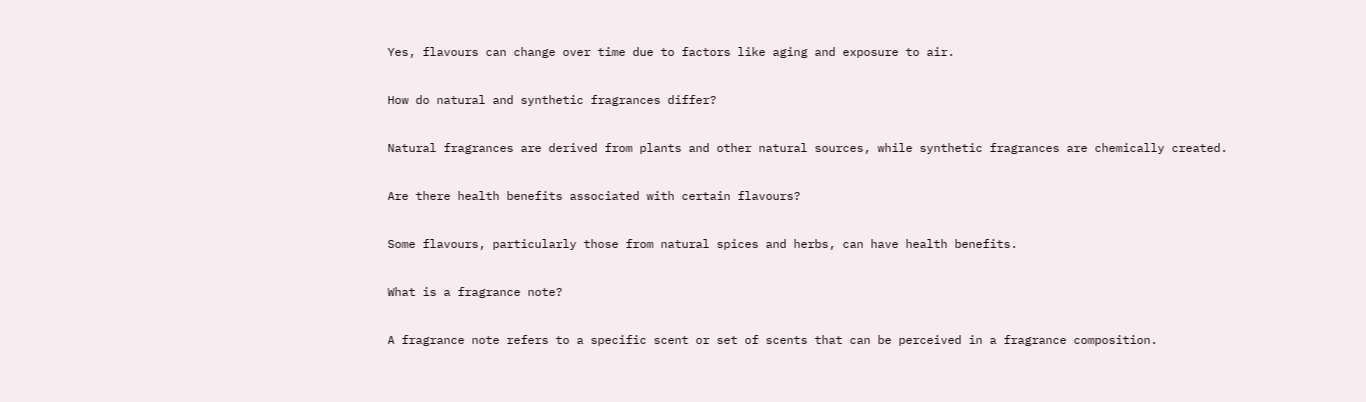Yes, flavours can change over time due to factors like aging and exposure to air.

How do natural and synthetic fragrances differ?

Natural fragrances are derived from plants and other natural sources, while synthetic fragrances are chemically created.

Are there health benefits associated with certain flavours?

Some flavours, particularly those from natural spices and herbs, can have health benefits.

What is a fragrance note?

A fragrance note refers to a specific scent or set of scents that can be perceived in a fragrance composition.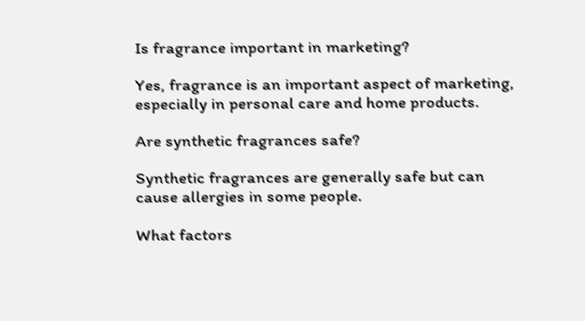Is fragrance important in marketing?

Yes, fragrance is an important aspect of marketing, especially in personal care and home products.

Are synthetic fragrances safe?

Synthetic fragrances are generally safe but can cause allergies in some people.

What factors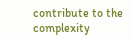contribute to the complexity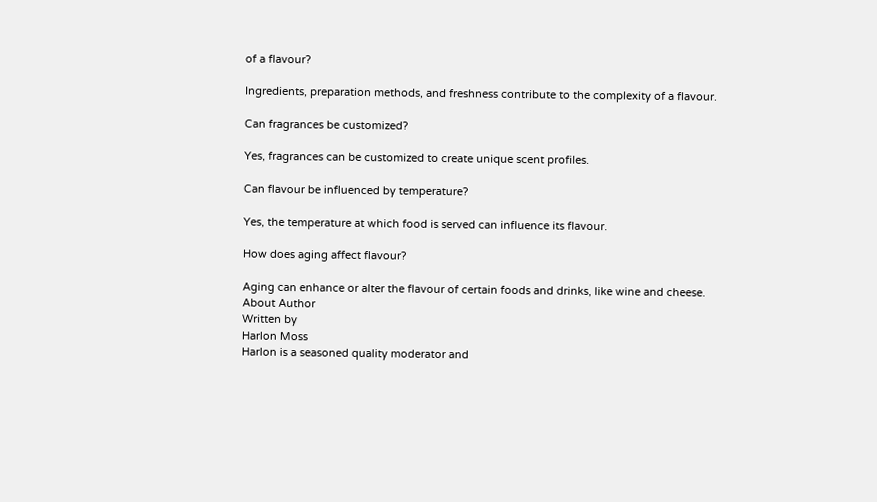of a flavour?

Ingredients, preparation methods, and freshness contribute to the complexity of a flavour.

Can fragrances be customized?

Yes, fragrances can be customized to create unique scent profiles.

Can flavour be influenced by temperature?

Yes, the temperature at which food is served can influence its flavour.

How does aging affect flavour?

Aging can enhance or alter the flavour of certain foods and drinks, like wine and cheese.
About Author
Written by
Harlon Moss
Harlon is a seasoned quality moderator and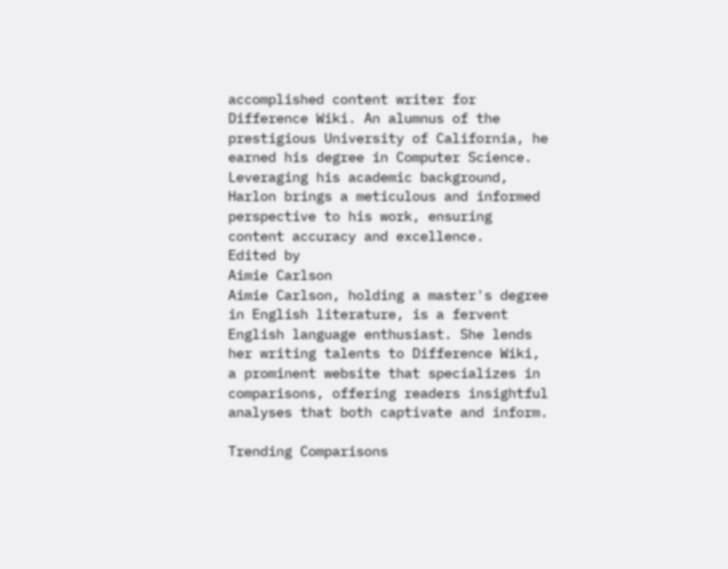accomplished content writer for Difference Wiki. An alumnus of the prestigious University of California, he earned his degree in Computer Science. Leveraging his academic background, Harlon brings a meticulous and informed perspective to his work, ensuring content accuracy and excellence.
Edited by
Aimie Carlson
Aimie Carlson, holding a master's degree in English literature, is a fervent English language enthusiast. She lends her writing talents to Difference Wiki, a prominent website that specializes in comparisons, offering readers insightful analyses that both captivate and inform.

Trending Comparisons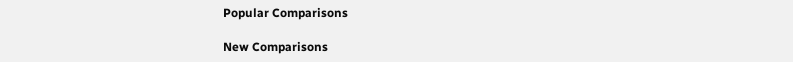Popular Comparisons

New Comparisons